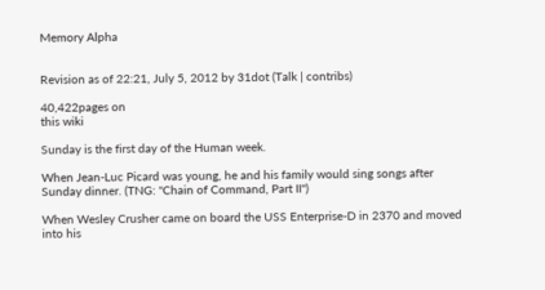Memory Alpha


Revision as of 22:21, July 5, 2012 by 31dot (Talk | contribs)

40,422pages on
this wiki

Sunday is the first day of the Human week.

When Jean-Luc Picard was young, he and his family would sing songs after Sunday dinner. (TNG: "Chain of Command, Part II")

When Wesley Crusher came on board the USS Enterprise-D in 2370 and moved into his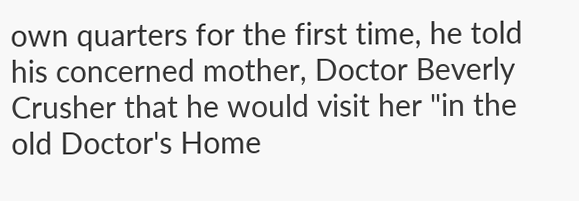own quarters for the first time, he told his concerned mother, Doctor Beverly Crusher that he would visit her "in the old Doctor's Home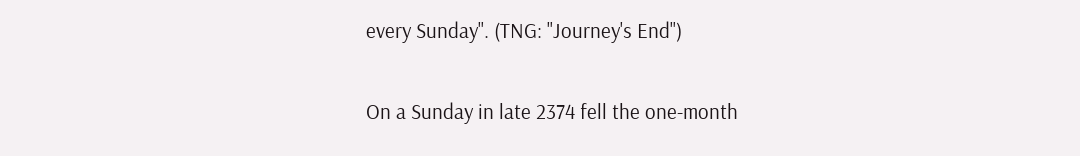every Sunday". (TNG: "Journey's End")

On a Sunday in late 2374 fell the one-month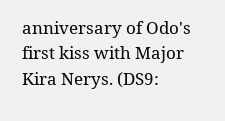anniversary of Odo's first kiss with Major Kira Nerys. (DS9: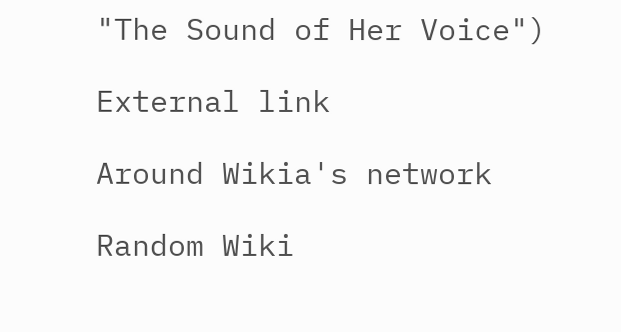"The Sound of Her Voice")

External link

Around Wikia's network

Random Wiki